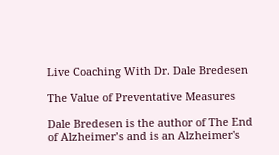Live Coaching With Dr. Dale Bredesen

The Value of Preventative Measures

Dale Bredesen is the author of The End of Alzheimer’s and is an Alzheimer's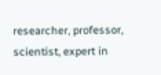researcher, professor, scientist, expert in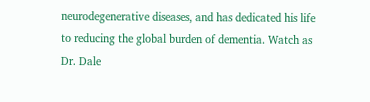neurodegenerative diseases, and has dedicated his life to reducing the global burden of dementia. Watch as Dr. Dale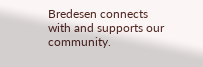Bredesen connects with and supports our community.